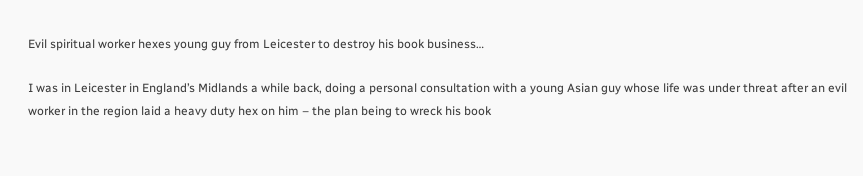Evil spiritual worker hexes young guy from Leicester to destroy his book business…

I was in Leicester in England’s Midlands a while back, doing a personal consultation with a young Asian guy whose life was under threat after an evil worker in the region laid a heavy duty hex on him – the plan being to wreck his book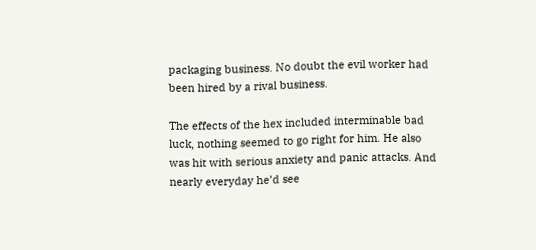packaging business. No doubt the evil worker had been hired by a rival business.

The effects of the hex included interminable bad luck, nothing seemed to go right for him. He also was hit with serious anxiety and panic attacks. And nearly everyday he’d see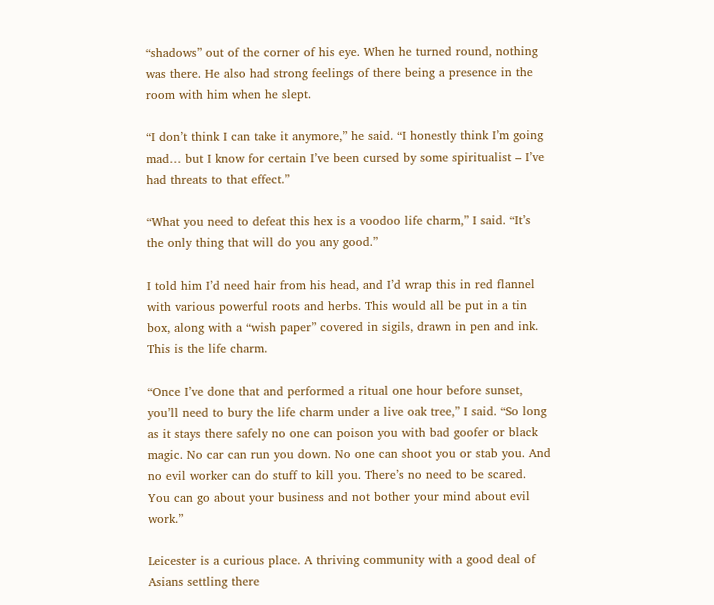“shadows” out of the corner of his eye. When he turned round, nothing was there. He also had strong feelings of there being a presence in the room with him when he slept.

“I don’t think I can take it anymore,” he said. “I honestly think I’m going mad… but I know for certain I’ve been cursed by some spiritualist – I’ve had threats to that effect.”

“What you need to defeat this hex is a voodoo life charm,” I said. “It’s the only thing that will do you any good.”

I told him I’d need hair from his head, and I’d wrap this in red flannel with various powerful roots and herbs. This would all be put in a tin box, along with a “wish paper” covered in sigils, drawn in pen and ink. This is the life charm.

“Once I’ve done that and performed a ritual one hour before sunset, you’ll need to bury the life charm under a live oak tree,” I said. “So long as it stays there safely no one can poison you with bad goofer or black magic. No car can run you down. No one can shoot you or stab you. And no evil worker can do stuff to kill you. There’s no need to be scared. You can go about your business and not bother your mind about evil work.”

Leicester is a curious place. A thriving community with a good deal of Asians settling there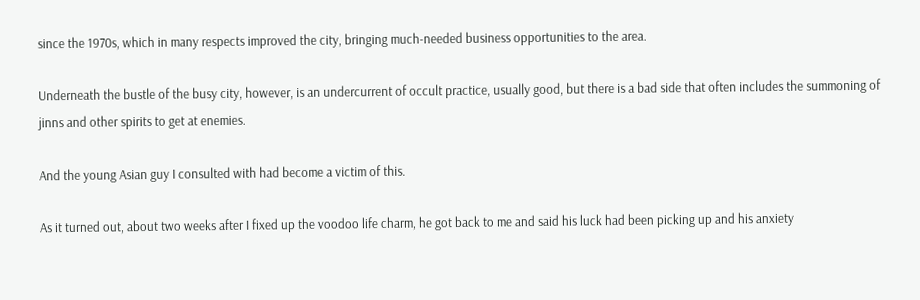since the 1970s, which in many respects improved the city, bringing much-needed business opportunities to the area.

Underneath the bustle of the busy city, however, is an undercurrent of occult practice, usually good, but there is a bad side that often includes the summoning of jinns and other spirits to get at enemies.

And the young Asian guy I consulted with had become a victim of this.

As it turned out, about two weeks after I fixed up the voodoo life charm, he got back to me and said his luck had been picking up and his anxiety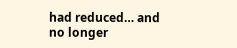had reduced… and no longer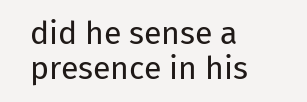did he sense a presence in his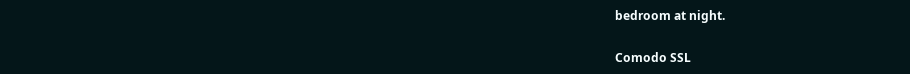bedroom at night.

Comodo SSL